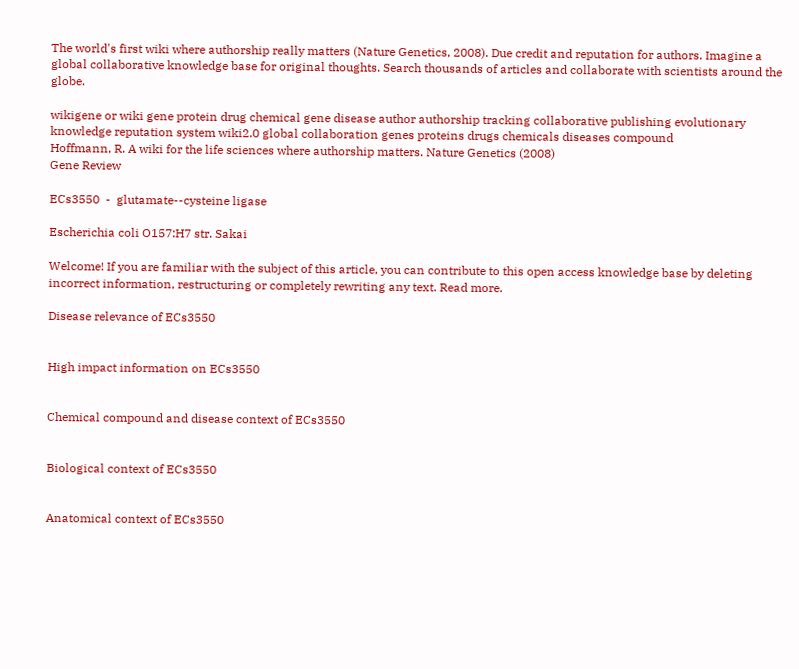The world's first wiki where authorship really matters (Nature Genetics, 2008). Due credit and reputation for authors. Imagine a global collaborative knowledge base for original thoughts. Search thousands of articles and collaborate with scientists around the globe.

wikigene or wiki gene protein drug chemical gene disease author authorship tracking collaborative publishing evolutionary knowledge reputation system wiki2.0 global collaboration genes proteins drugs chemicals diseases compound
Hoffmann, R. A wiki for the life sciences where authorship matters. Nature Genetics (2008)
Gene Review

ECs3550  -  glutamate--cysteine ligase

Escherichia coli O157:H7 str. Sakai

Welcome! If you are familiar with the subject of this article, you can contribute to this open access knowledge base by deleting incorrect information, restructuring or completely rewriting any text. Read more.

Disease relevance of ECs3550


High impact information on ECs3550


Chemical compound and disease context of ECs3550


Biological context of ECs3550


Anatomical context of ECs3550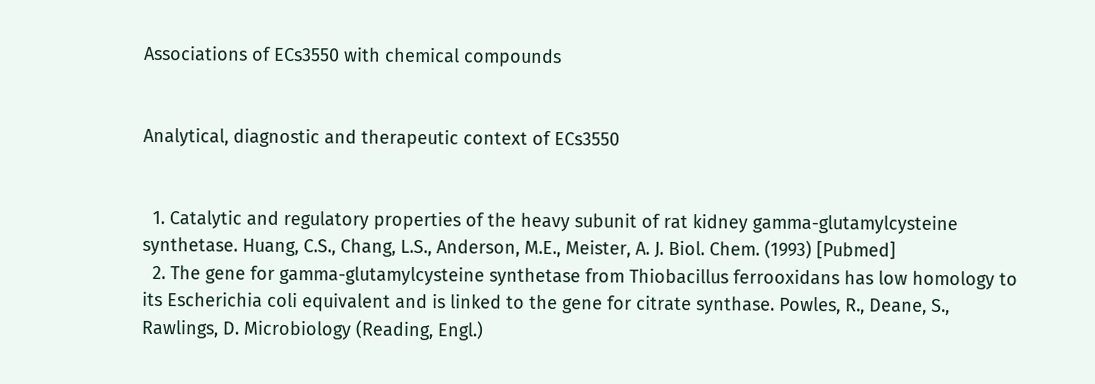Associations of ECs3550 with chemical compounds


Analytical, diagnostic and therapeutic context of ECs3550


  1. Catalytic and regulatory properties of the heavy subunit of rat kidney gamma-glutamylcysteine synthetase. Huang, C.S., Chang, L.S., Anderson, M.E., Meister, A. J. Biol. Chem. (1993) [Pubmed]
  2. The gene for gamma-glutamylcysteine synthetase from Thiobacillus ferrooxidans has low homology to its Escherichia coli equivalent and is linked to the gene for citrate synthase. Powles, R., Deane, S., Rawlings, D. Microbiology (Reading, Engl.)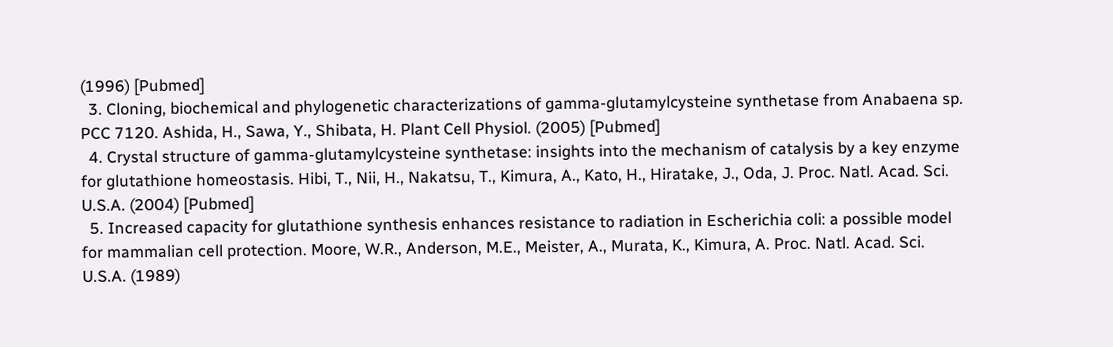(1996) [Pubmed]
  3. Cloning, biochemical and phylogenetic characterizations of gamma-glutamylcysteine synthetase from Anabaena sp. PCC 7120. Ashida, H., Sawa, Y., Shibata, H. Plant Cell Physiol. (2005) [Pubmed]
  4. Crystal structure of gamma-glutamylcysteine synthetase: insights into the mechanism of catalysis by a key enzyme for glutathione homeostasis. Hibi, T., Nii, H., Nakatsu, T., Kimura, A., Kato, H., Hiratake, J., Oda, J. Proc. Natl. Acad. Sci. U.S.A. (2004) [Pubmed]
  5. Increased capacity for glutathione synthesis enhances resistance to radiation in Escherichia coli: a possible model for mammalian cell protection. Moore, W.R., Anderson, M.E., Meister, A., Murata, K., Kimura, A. Proc. Natl. Acad. Sci. U.S.A. (1989)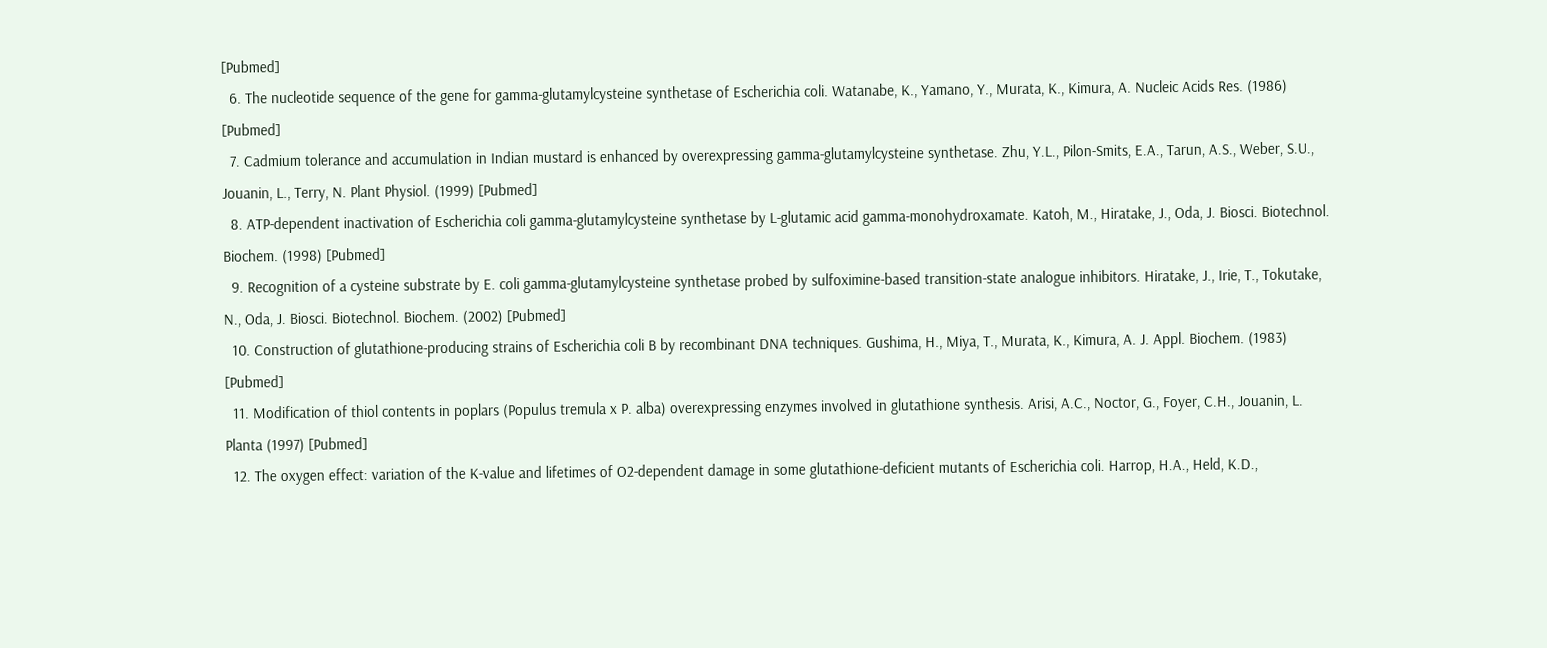[Pubmed]
  6. The nucleotide sequence of the gene for gamma-glutamylcysteine synthetase of Escherichia coli. Watanabe, K., Yamano, Y., Murata, K., Kimura, A. Nucleic Acids Res. (1986) [Pubmed]
  7. Cadmium tolerance and accumulation in Indian mustard is enhanced by overexpressing gamma-glutamylcysteine synthetase. Zhu, Y.L., Pilon-Smits, E.A., Tarun, A.S., Weber, S.U., Jouanin, L., Terry, N. Plant Physiol. (1999) [Pubmed]
  8. ATP-dependent inactivation of Escherichia coli gamma-glutamylcysteine synthetase by L-glutamic acid gamma-monohydroxamate. Katoh, M., Hiratake, J., Oda, J. Biosci. Biotechnol. Biochem. (1998) [Pubmed]
  9. Recognition of a cysteine substrate by E. coli gamma-glutamylcysteine synthetase probed by sulfoximine-based transition-state analogue inhibitors. Hiratake, J., Irie, T., Tokutake, N., Oda, J. Biosci. Biotechnol. Biochem. (2002) [Pubmed]
  10. Construction of glutathione-producing strains of Escherichia coli B by recombinant DNA techniques. Gushima, H., Miya, T., Murata, K., Kimura, A. J. Appl. Biochem. (1983) [Pubmed]
  11. Modification of thiol contents in poplars (Populus tremula x P. alba) overexpressing enzymes involved in glutathione synthesis. Arisi, A.C., Noctor, G., Foyer, C.H., Jouanin, L. Planta (1997) [Pubmed]
  12. The oxygen effect: variation of the K-value and lifetimes of O2-dependent damage in some glutathione-deficient mutants of Escherichia coli. Harrop, H.A., Held, K.D.,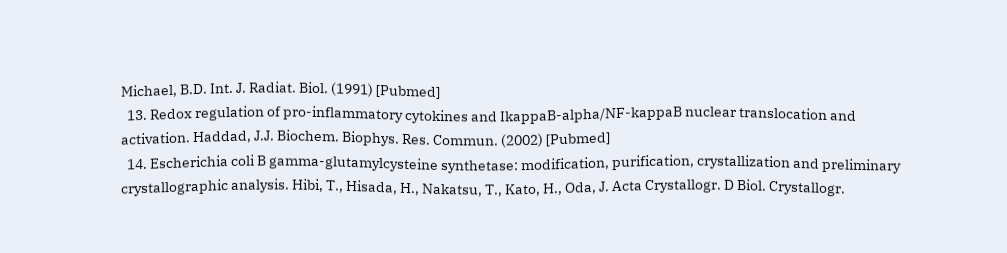Michael, B.D. Int. J. Radiat. Biol. (1991) [Pubmed]
  13. Redox regulation of pro-inflammatory cytokines and IkappaB-alpha/NF-kappaB nuclear translocation and activation. Haddad, J.J. Biochem. Biophys. Res. Commun. (2002) [Pubmed]
  14. Escherichia coli B gamma-glutamylcysteine synthetase: modification, purification, crystallization and preliminary crystallographic analysis. Hibi, T., Hisada, H., Nakatsu, T., Kato, H., Oda, J. Acta Crystallogr. D Biol. Crystallogr.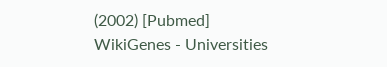(2002) [Pubmed]
WikiGenes - Universities